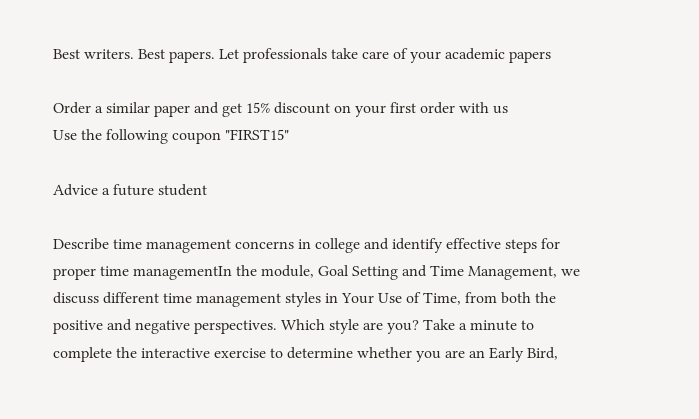Best writers. Best papers. Let professionals take care of your academic papers

Order a similar paper and get 15% discount on your first order with us
Use the following coupon "FIRST15"

Advice a future student

Describe time management concerns in college and identify effective steps for proper time managementIn the module, Goal Setting and Time Management, we discuss different time management styles in Your Use of Time, from both the positive and negative perspectives. Which style are you? Take a minute to complete the interactive exercise to determine whether you are an Early Bird,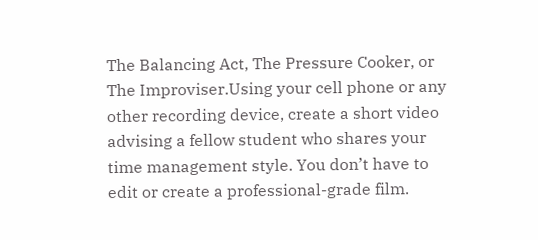The Balancing Act, The Pressure Cooker, or The Improviser.Using your cell phone or any other recording device, create a short video advising a fellow student who shares your time management style. You don’t have to edit or create a professional-grade film.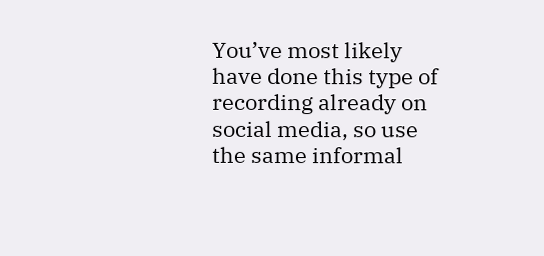You’ve most likely have done this type of recording already on social media, so use the same informal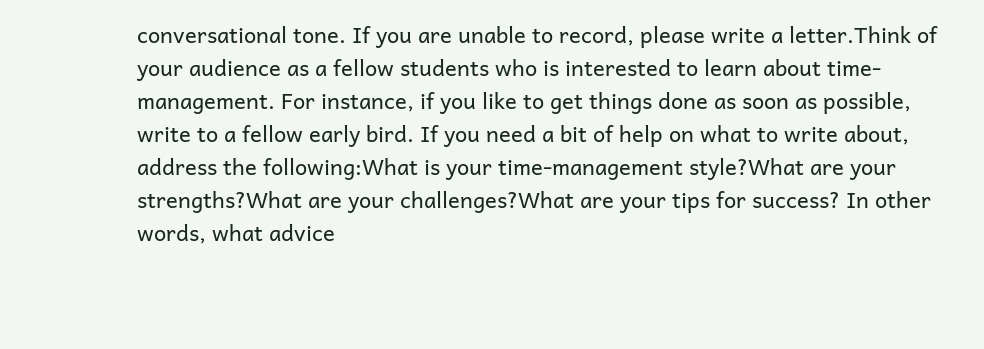conversational tone. If you are unable to record, please write a letter.Think of your audience as a fellow students who is interested to learn about time-management. For instance, if you like to get things done as soon as possible, write to a fellow early bird. If you need a bit of help on what to write about, address the following:What is your time-management style?What are your strengths?What are your challenges?What are your tips for success? In other words, what advice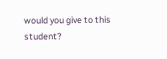would you give to this student?